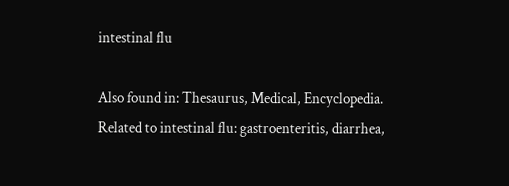intestinal flu

Also found in: Thesaurus, Medical, Encyclopedia.
Related to intestinal flu: gastroenteritis, diarrhea,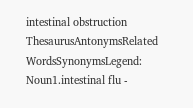intestinal obstruction
ThesaurusAntonymsRelated WordsSynonymsLegend:
Noun1.intestinal flu -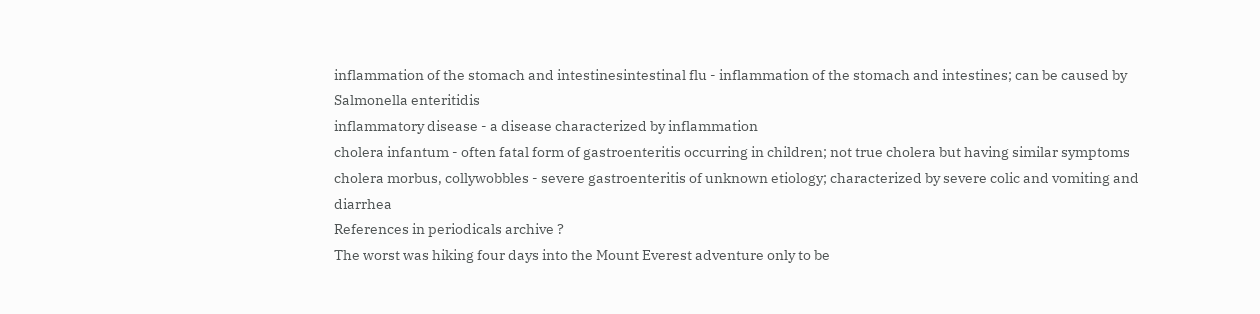inflammation of the stomach and intestinesintestinal flu - inflammation of the stomach and intestines; can be caused by Salmonella enteritidis
inflammatory disease - a disease characterized by inflammation
cholera infantum - often fatal form of gastroenteritis occurring in children; not true cholera but having similar symptoms
cholera morbus, collywobbles - severe gastroenteritis of unknown etiology; characterized by severe colic and vomiting and diarrhea
References in periodicals archive ?
The worst was hiking four days into the Mount Everest adventure only to be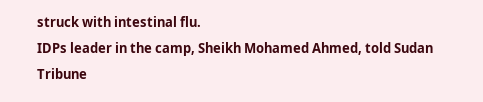struck with intestinal flu.
IDPs leader in the camp, Sheikh Mohamed Ahmed, told Sudan Tribune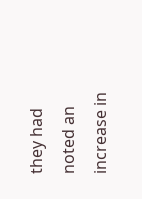they had noted an increase in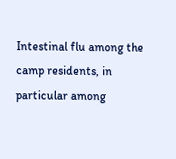Intestinal flu among the camp residents, in particular among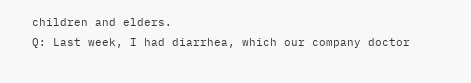children and elders.
Q: Last week, I had diarrhea, which our company doctor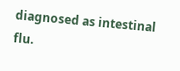diagnosed as intestinal flu.